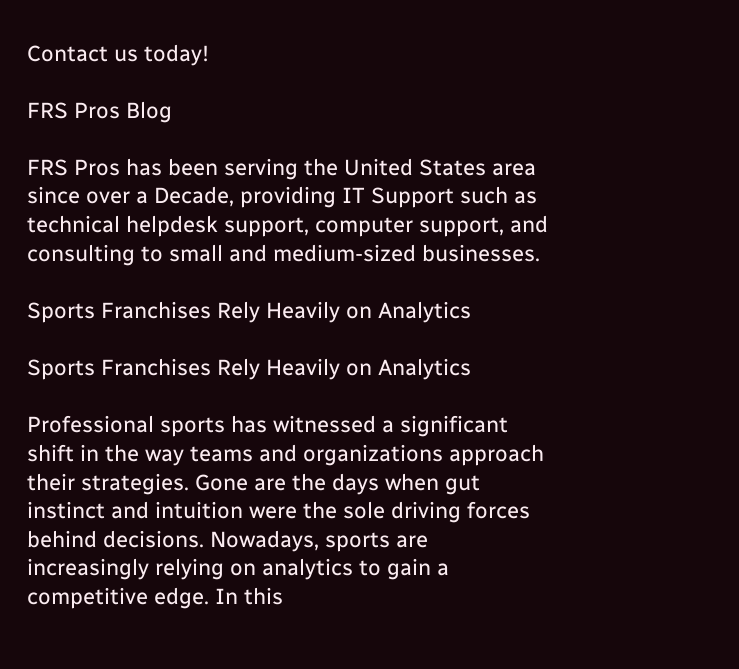Contact us today!

FRS Pros Blog

FRS Pros has been serving the United States area since over a Decade, providing IT Support such as technical helpdesk support, computer support, and consulting to small and medium-sized businesses.

Sports Franchises Rely Heavily on Analytics

Sports Franchises Rely Heavily on Analytics

Professional sports has witnessed a significant shift in the way teams and organizations approach their strategies. Gone are the days when gut instinct and intuition were the sole driving forces behind decisions. Nowadays, sports are increasingly relying on analytics to gain a competitive edge. In this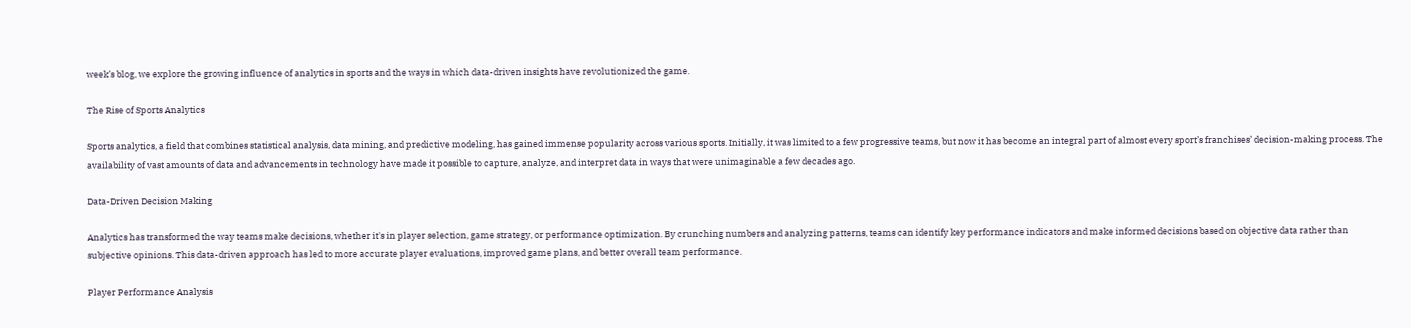week’s blog, we explore the growing influence of analytics in sports and the ways in which data-driven insights have revolutionized the game.

The Rise of Sports Analytics

Sports analytics, a field that combines statistical analysis, data mining, and predictive modeling, has gained immense popularity across various sports. Initially, it was limited to a few progressive teams, but now it has become an integral part of almost every sport’s franchises’ decision-making process. The availability of vast amounts of data and advancements in technology have made it possible to capture, analyze, and interpret data in ways that were unimaginable a few decades ago.

Data-Driven Decision Making

Analytics has transformed the way teams make decisions, whether it's in player selection, game strategy, or performance optimization. By crunching numbers and analyzing patterns, teams can identify key performance indicators and make informed decisions based on objective data rather than subjective opinions. This data-driven approach has led to more accurate player evaluations, improved game plans, and better overall team performance.

Player Performance Analysis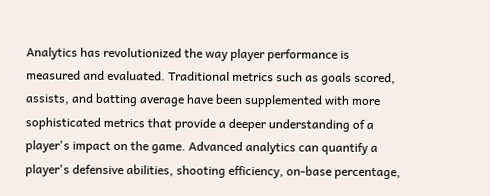Analytics has revolutionized the way player performance is measured and evaluated. Traditional metrics such as goals scored, assists, and batting average have been supplemented with more sophisticated metrics that provide a deeper understanding of a player's impact on the game. Advanced analytics can quantify a player's defensive abilities, shooting efficiency, on-base percentage,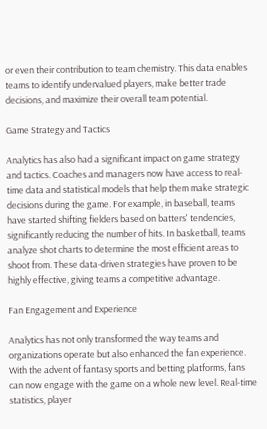or even their contribution to team chemistry. This data enables teams to identify undervalued players, make better trade decisions, and maximize their overall team potential.

Game Strategy and Tactics

Analytics has also had a significant impact on game strategy and tactics. Coaches and managers now have access to real-time data and statistical models that help them make strategic decisions during the game. For example, in baseball, teams have started shifting fielders based on batters' tendencies, significantly reducing the number of hits. In basketball, teams analyze shot charts to determine the most efficient areas to shoot from. These data-driven strategies have proven to be highly effective, giving teams a competitive advantage.

Fan Engagement and Experience

Analytics has not only transformed the way teams and organizations operate but also enhanced the fan experience. With the advent of fantasy sports and betting platforms, fans can now engage with the game on a whole new level. Real-time statistics, player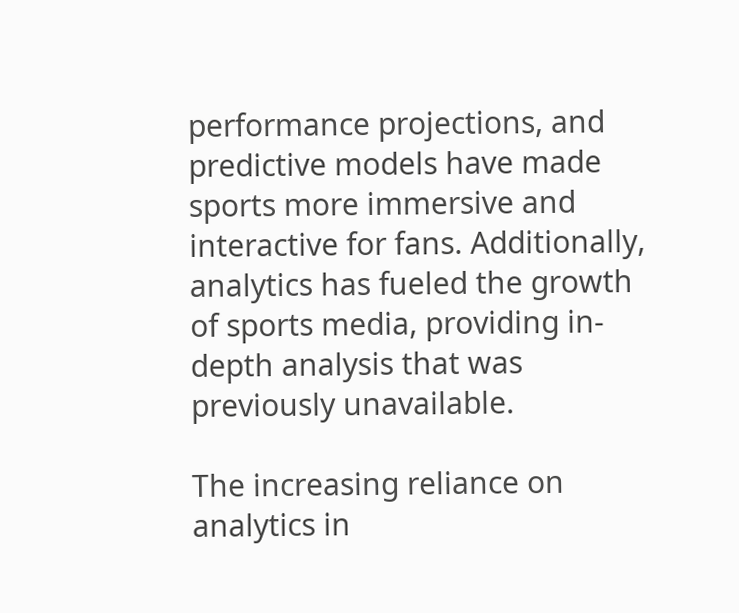performance projections, and predictive models have made sports more immersive and interactive for fans. Additionally, analytics has fueled the growth of sports media, providing in-depth analysis that was previously unavailable.

The increasing reliance on analytics in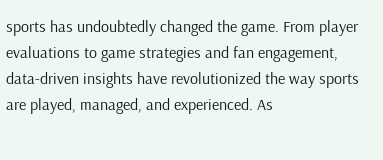sports has undoubtedly changed the game. From player evaluations to game strategies and fan engagement, data-driven insights have revolutionized the way sports are played, managed, and experienced. As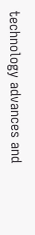technology advances and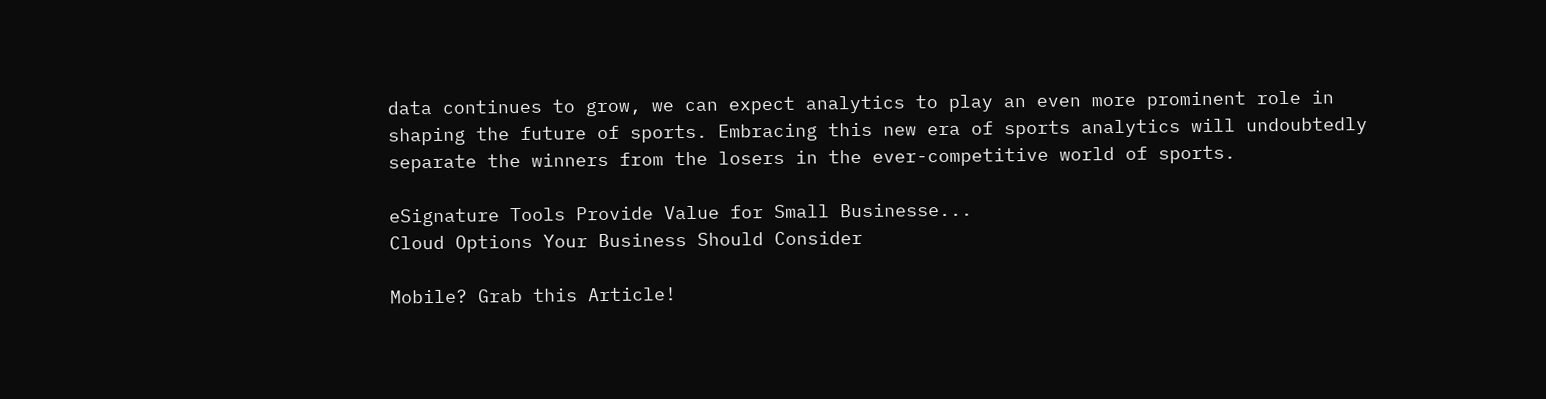data continues to grow, we can expect analytics to play an even more prominent role in shaping the future of sports. Embracing this new era of sports analytics will undoubtedly separate the winners from the losers in the ever-competitive world of sports.

eSignature Tools Provide Value for Small Businesse...
Cloud Options Your Business Should Consider

Mobile? Grab this Article!